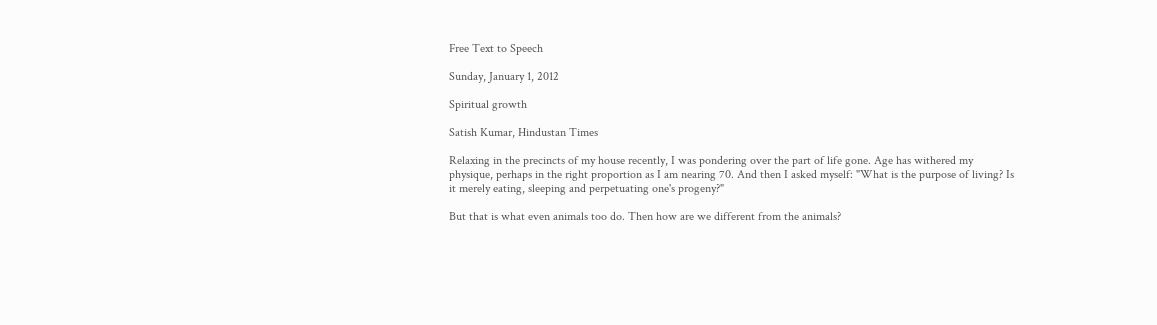Free Text to Speech

Sunday, January 1, 2012

Spiritual growth

Satish Kumar, Hindustan Times

Relaxing in the precincts of my house recently, I was pondering over the part of life gone. Age has withered my physique, perhaps in the right proportion as I am nearing 70. And then I asked myself: "What is the purpose of living? Is it merely eating, sleeping and perpetuating one's progeny?"

But that is what even animals too do. Then how are we different from the animals?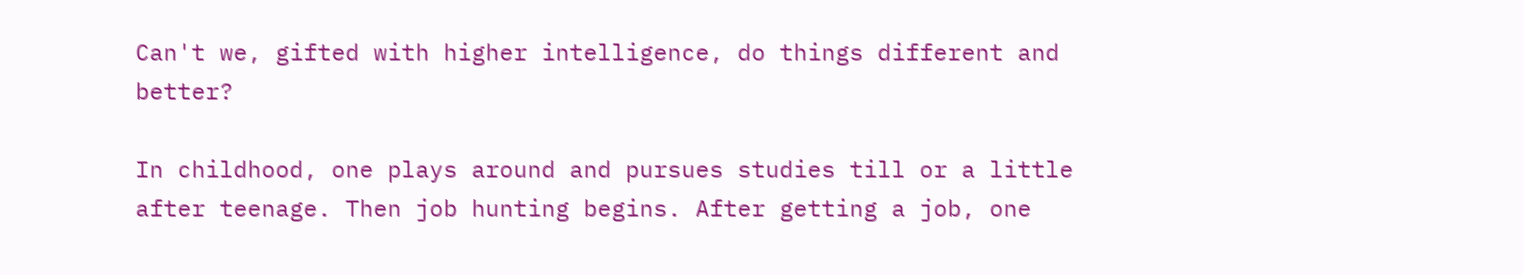Can't we, gifted with higher intelligence, do things different and better?

In childhood, one plays around and pursues studies till or a little after teenage. Then job hunting begins. After getting a job, one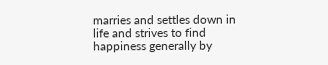marries and settles down in life and strives to find happiness generally by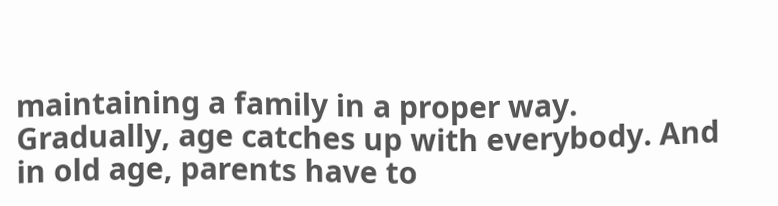maintaining a family in a proper way. Gradually, age catches up with everybody. And in old age, parents have to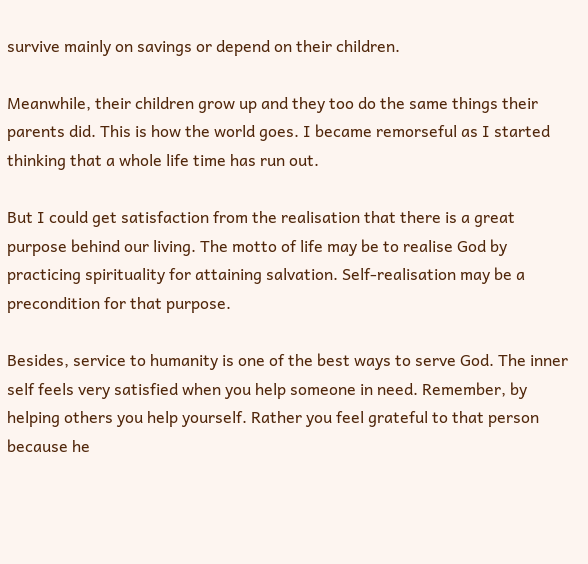survive mainly on savings or depend on their children.

Meanwhile, their children grow up and they too do the same things their parents did. This is how the world goes. I became remorseful as I started thinking that a whole life time has run out.

But I could get satisfaction from the realisation that there is a great purpose behind our living. The motto of life may be to realise God by practicing spirituality for attaining salvation. Self-realisation may be a precondition for that purpose.

Besides, service to humanity is one of the best ways to serve God. The inner self feels very satisfied when you help someone in need. Remember, by helping others you help yourself. Rather you feel grateful to that person because he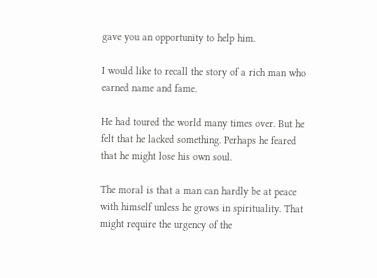gave you an opportunity to help him.

I would like to recall the story of a rich man who earned name and fame.

He had toured the world many times over. But he felt that he lacked something. Perhaps he feared that he might lose his own soul.

The moral is that a man can hardly be at peace with himself unless he grows in spirituality. That might require the urgency of the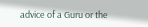advice of a Guru or the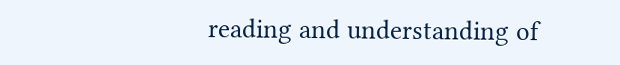reading and understanding of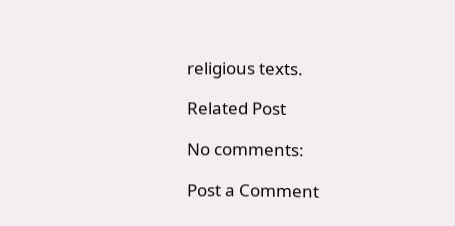religious texts.

Related Post

No comments:

Post a Comment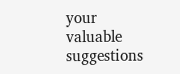your valuable suggestions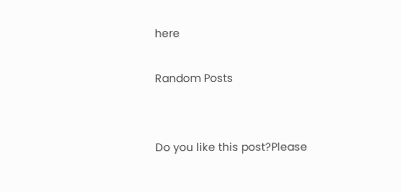here

Random Posts


Do you like this post?Please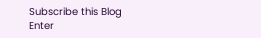Subscribe this Blog
Enter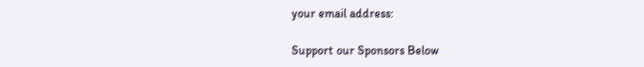your email address:

Support our Sponsors Below